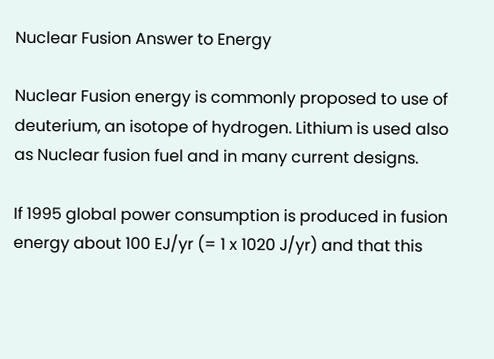Nuclear Fusion Answer to Energy

Nuclear Fusion energy is commonly proposed to use of deuterium, an isotope of hydrogen. Lithium is used also as Nuclear fusion fuel and in many current designs.

If 1995 global power consumption is produced in fusion energy about 100 EJ/yr (= 1 x 1020 J/yr) and that this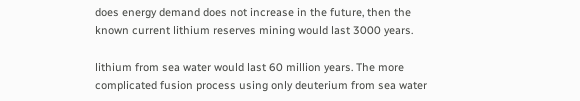does energy demand does not increase in the future, then the known current lithium reserves mining would last 3000 years.

lithium from sea water would last 60 million years. The more complicated fusion process using only deuterium from sea water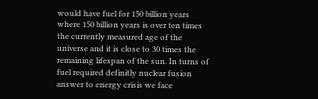would have fuel for 150 billion years where 150 billion years is over ten times the currently measured age of the universe and it is close to 30 times the remaining lifespan of the sun. In turns of fuel required definitly nuclear fusion answer to energy crisis we face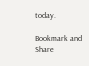today.

Bookmark and Share